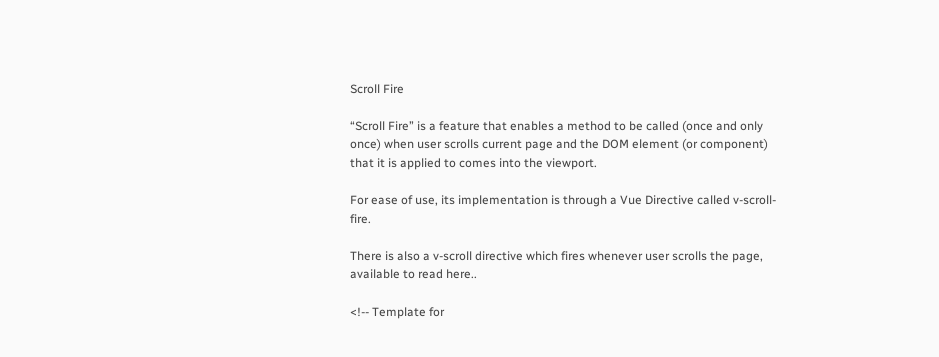Scroll Fire

“Scroll Fire” is a feature that enables a method to be called (once and only once) when user scrolls current page and the DOM element (or component) that it is applied to comes into the viewport.

For ease of use, its implementation is through a Vue Directive called v-scroll-fire.

There is also a v-scroll directive which fires whenever user scrolls the page, available to read here..

<!-- Template for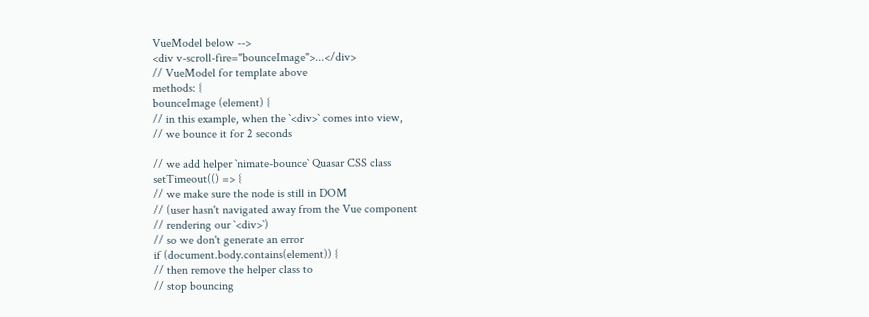VueModel below -->
<div v-scroll-fire="bounceImage">...</div>
// VueModel for template above
methods: {
bounceImage (element) {
// in this example, when the `<div>` comes into view,
// we bounce it for 2 seconds

// we add helper `nimate-bounce` Quasar CSS class
setTimeout(() => {
// we make sure the node is still in DOM
// (user hasn't navigated away from the Vue component
// rendering our `<div>`)
// so we don't generate an error
if (document.body.contains(element)) {
// then remove the helper class to
// stop bouncing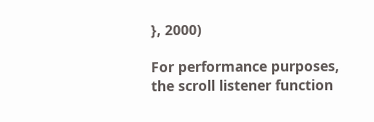}, 2000)

For performance purposes, the scroll listener function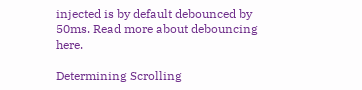injected is by default debounced by 50ms. Read more about debouncing here.

Determining Scrolling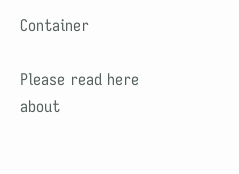Container

Please read here about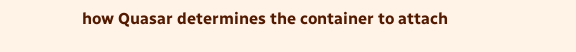how Quasar determines the container to attach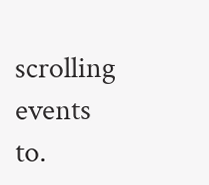scrolling events to.